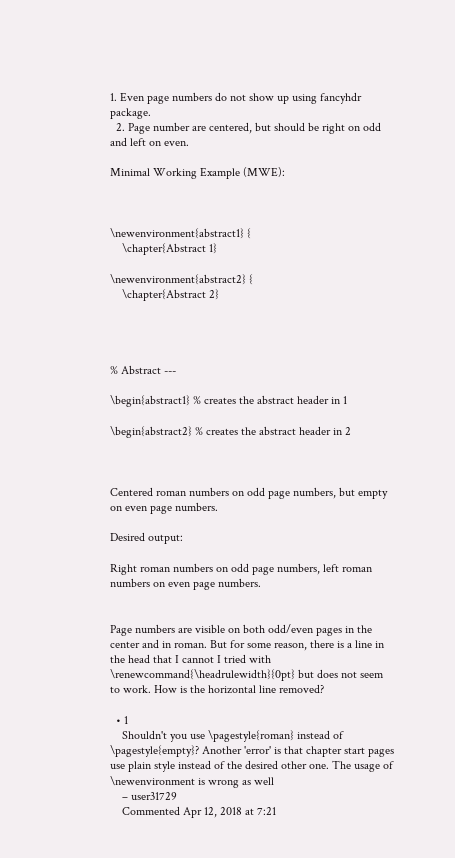1. Even page numbers do not show up using fancyhdr package.
  2. Page number are centered, but should be right on odd and left on even.

Minimal Working Example (MWE):



\newenvironment{abstract1} {
    \chapter{Abstract 1}

\newenvironment{abstract2} {
    \chapter{Abstract 2}




% Abstract ---

\begin{abstract1} % creates the abstract header in 1

\begin{abstract2} % creates the abstract header in 2



Centered roman numbers on odd page numbers, but empty on even page numbers.

Desired output:

Right roman numbers on odd page numbers, left roman numbers on even page numbers.


Page numbers are visible on both odd/even pages in the center and in roman. But for some reason, there is a line in the head that I cannot I tried with \renewcommand{\headrulewidth}{0pt} but does not seem to work. How is the horizontal line removed?

  • 1
    Shouldn't you use \pagestyle{roman} instead of \pagestyle{empty}? Another 'error' is that chapter start pages use plain style instead of the desired other one. The usage of \newenvironment is wrong as well
    – user31729
    Commented Apr 12, 2018 at 7:21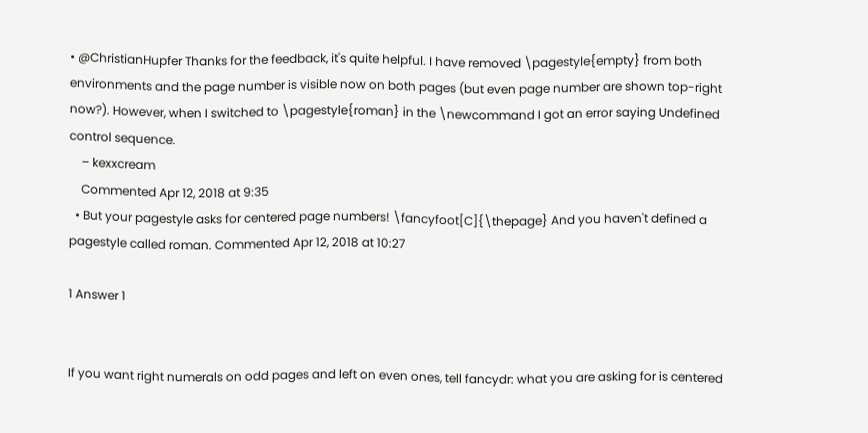• @ChristianHupfer Thanks for the feedback, it's quite helpful. I have removed \pagestyle{empty} from both environments and the page number is visible now on both pages (but even page number are shown top-right now?). However, when I switched to \pagestyle{roman} in the \newcommand I got an error saying Undefined control sequence.
    – kexxcream
    Commented Apr 12, 2018 at 9:35
  • But your pagestyle asks for centered page numbers! \fancyfoot[C]{\thepage} And you haven't defined a pagestyle called roman. Commented Apr 12, 2018 at 10:27

1 Answer 1


If you want right numerals on odd pages and left on even ones, tell fancydr: what you are asking for is centered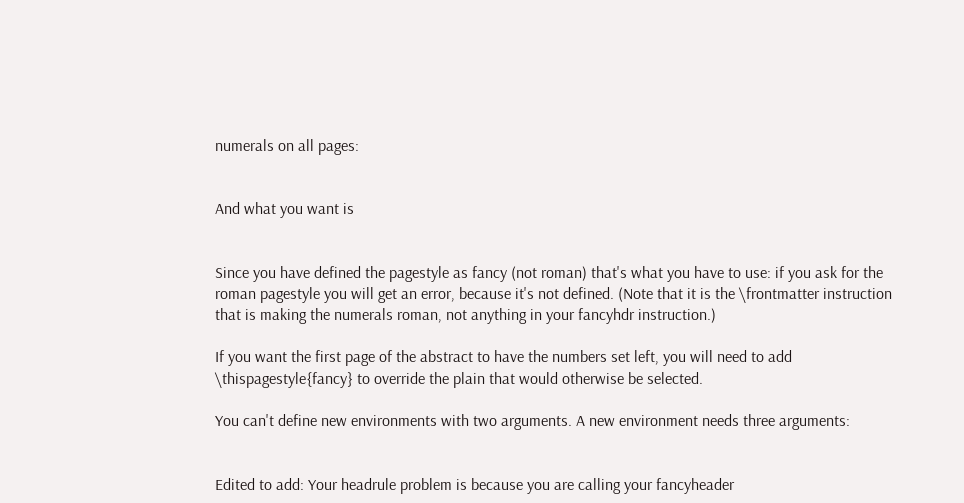numerals on all pages:


And what you want is


Since you have defined the pagestyle as fancy (not roman) that's what you have to use: if you ask for the roman pagestyle you will get an error, because it's not defined. (Note that it is the \frontmatter instruction that is making the numerals roman, not anything in your fancyhdr instruction.)

If you want the first page of the abstract to have the numbers set left, you will need to add \thispagestyle{fancy} to override the plain that would otherwise be selected.

You can't define new environments with two arguments. A new environment needs three arguments:


Edited to add: Your headrule problem is because you are calling your fancyheader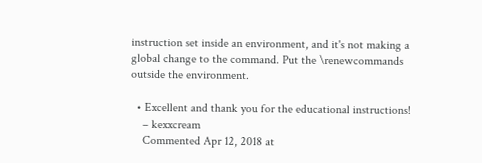instruction set inside an environment, and it's not making a global change to the command. Put the \renewcommands outside the environment.

  • Excellent and thank you for the educational instructions!
    – kexxcream
    Commented Apr 12, 2018 at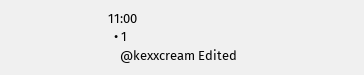11:00
  • 1
    @kexxcream Edited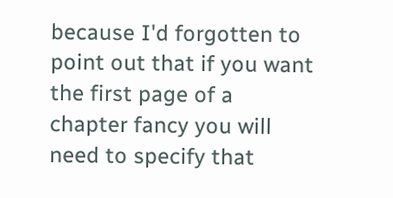because I'd forgotten to point out that if you want the first page of a chapter fancy you will need to specify that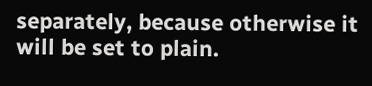separately, because otherwise it will be set to plain.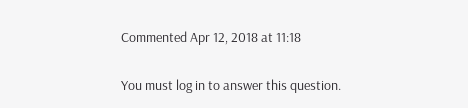Commented Apr 12, 2018 at 11:18

You must log in to answer this question.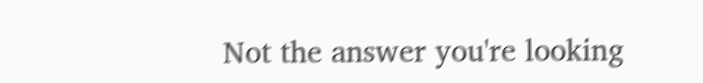Not the answer you're looking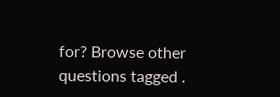for? Browse other questions tagged .